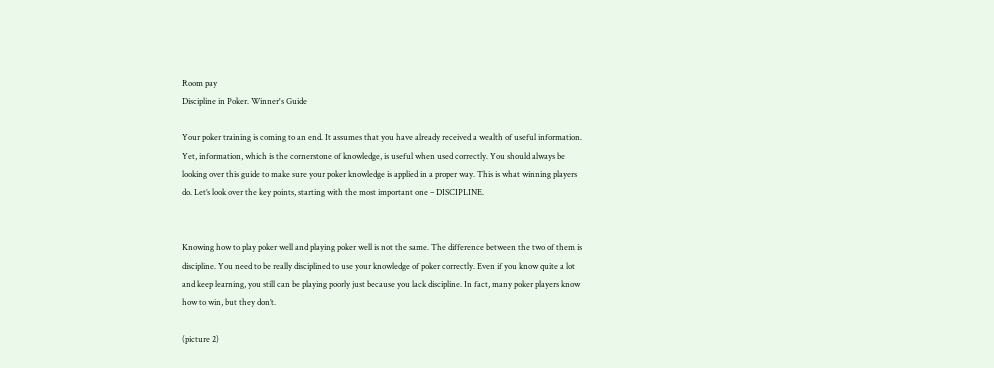Room pay
Discipline in Poker. Winner's Guide

Your poker training is coming to an end. It assumes that you have already received a wealth of useful information. Yet, information, which is the cornerstone of knowledge, is useful when used correctly. You should always be looking over this guide to make sure your poker knowledge is applied in a proper way. This is what winning players do. Let’s look over the key points, starting with the most important one – DISCIPLINE.


Knowing how to play poker well and playing poker well is not the same. The difference between the two of them is discipline. You need to be really disciplined to use your knowledge of poker correctly. Even if you know quite a lot and keep learning, you still can be playing poorly just because you lack discipline. In fact, many poker players know how to win, but they don’t.

(picture 2)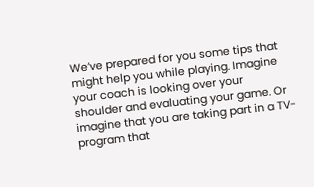We’ve prepared for you some tips that might help you while playing. Imagine your coach is looking over your shoulder and evaluating your game. Or imagine that you are taking part in a TV-program that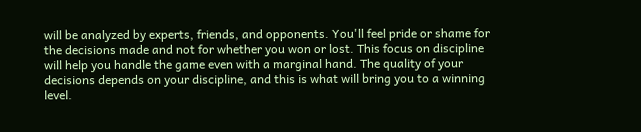will be analyzed by experts, friends, and opponents. You'll feel pride or shame for the decisions made and not for whether you won or lost. This focus on discipline will help you handle the game even with a marginal hand. The quality of your decisions depends on your discipline, and this is what will bring you to a winning level.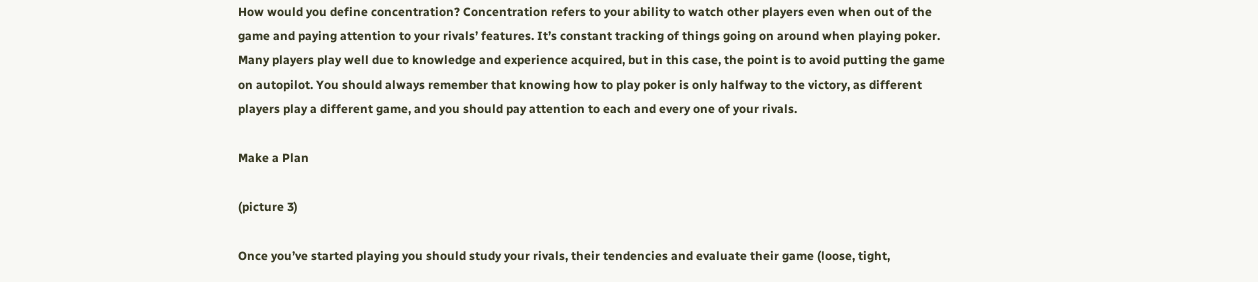How would you define concentration? Concentration refers to your ability to watch other players even when out of the game and paying attention to your rivals’ features. It’s constant tracking of things going on around when playing poker. Many players play well due to knowledge and experience acquired, but in this case, the point is to avoid putting the game on autopilot. You should always remember that knowing how to play poker is only halfway to the victory, as different players play a different game, and you should pay attention to each and every one of your rivals.

Make a Plan

(picture 3)

Once you’ve started playing you should study your rivals, their tendencies and evaluate their game (loose, tight,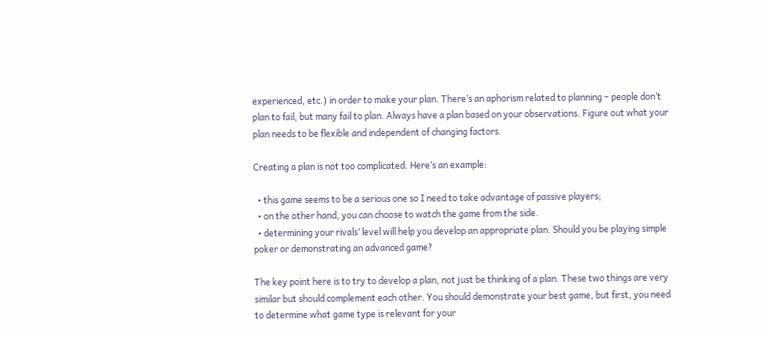experienced, etc.) in order to make your plan. There’s an aphorism related to planning – people don’t plan to fail, but many fail to plan. Always have a plan based on your observations. Figure out what your plan needs to be flexible and independent of changing factors.

Creating a plan is not too complicated. Here’s an example:

  • this game seems to be a serious one so I need to take advantage of passive players;
  • on the other hand, you can choose to watch the game from the side.
  • determining your rivals’ level will help you develop an appropriate plan. Should you be playing simple poker or demonstrating an advanced game?

The key point here is to try to develop a plan, not just be thinking of a plan. These two things are very similar but should complement each other. You should demonstrate your best game, but first, you need to determine what game type is relevant for your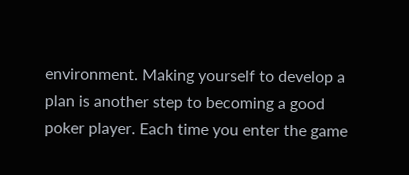environment. Making yourself to develop a plan is another step to becoming a good poker player. Each time you enter the game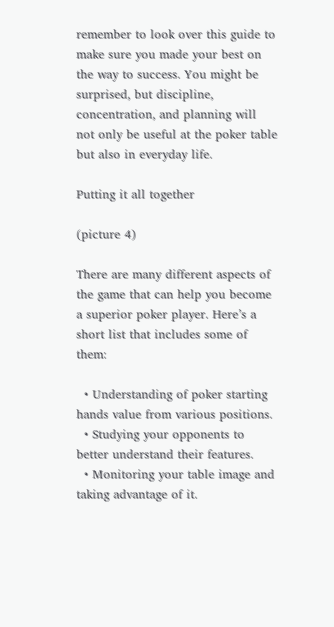remember to look over this guide to make sure you made your best on the way to success. You might be surprised, but discipline, concentration, and planning will not only be useful at the poker table but also in everyday life.

Putting it all together

(picture 4)

There are many different aspects of the game that can help you become a superior poker player. Here’s a short list that includes some of them:

  • Understanding of poker starting hands value from various positions.
  • Studying your opponents to better understand their features.
  • Monitoring your table image and taking advantage of it.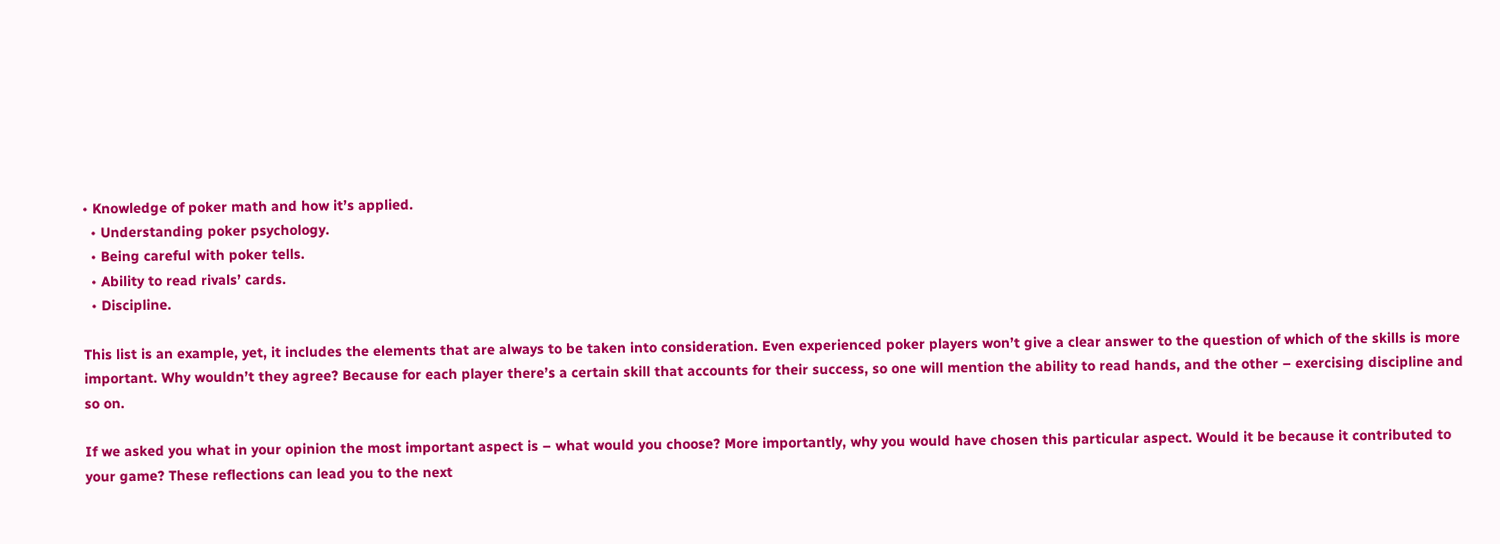• Knowledge of poker math and how it’s applied.
  • Understanding poker psychology.
  • Being careful with poker tells.
  • Ability to read rivals’ cards.
  • Discipline.

This list is an example, yet, it includes the elements that are always to be taken into consideration. Even experienced poker players won’t give a clear answer to the question of which of the skills is more important. Why wouldn’t they agree? Because for each player there’s a certain skill that accounts for their success, so one will mention the ability to read hands, and the other – exercising discipline and so on.

If we asked you what in your opinion the most important aspect is – what would you choose? More importantly, why you would have chosen this particular aspect. Would it be because it contributed to your game? These reflections can lead you to the next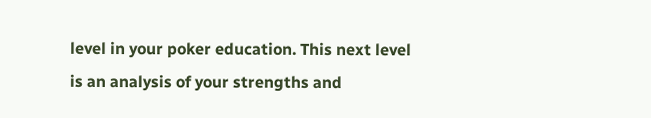level in your poker education. This next level is an analysis of your strengths and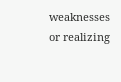weaknesses or realizing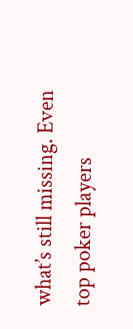what’s still missing. Even top poker players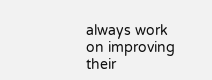always work on improving their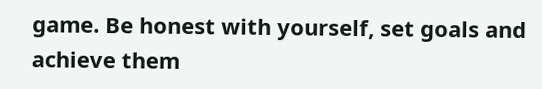game. Be honest with yourself, set goals and achieve them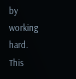by working hard. This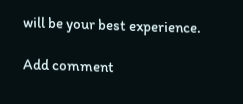will be your best experience.

Add comment